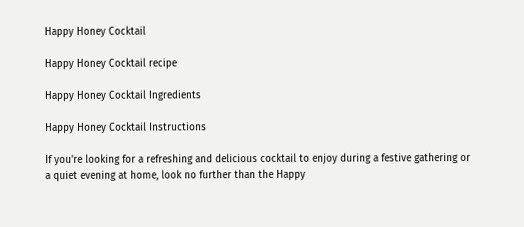Happy Honey Cocktail

Happy Honey Cocktail recipe

Happy Honey Cocktail Ingredients

Happy Honey Cocktail Instructions

If you're looking for a refreshing and delicious cocktail to enjoy during a festive gathering or a quiet evening at home, look no further than the Happy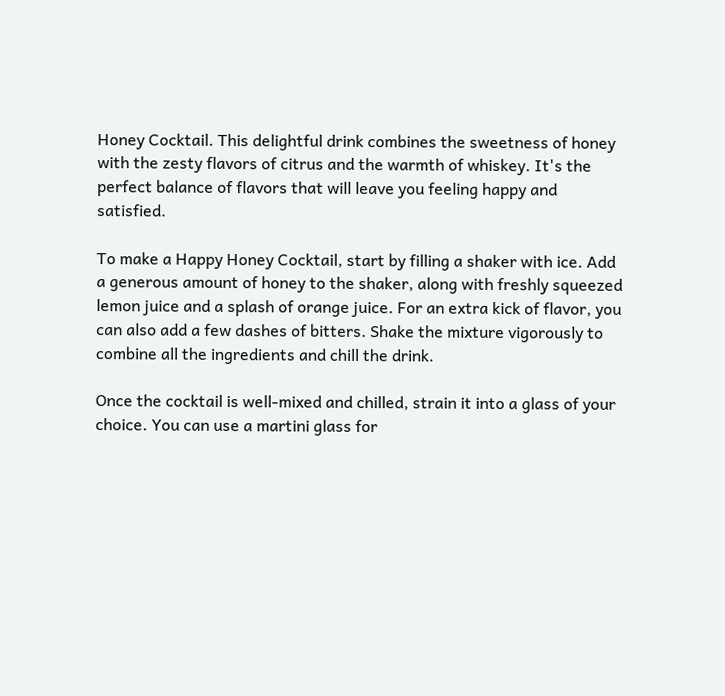Honey Cocktail. This delightful drink combines the sweetness of honey with the zesty flavors of citrus and the warmth of whiskey. It's the perfect balance of flavors that will leave you feeling happy and satisfied.

To make a Happy Honey Cocktail, start by filling a shaker with ice. Add a generous amount of honey to the shaker, along with freshly squeezed lemon juice and a splash of orange juice. For an extra kick of flavor, you can also add a few dashes of bitters. Shake the mixture vigorously to combine all the ingredients and chill the drink.

Once the cocktail is well-mixed and chilled, strain it into a glass of your choice. You can use a martini glass for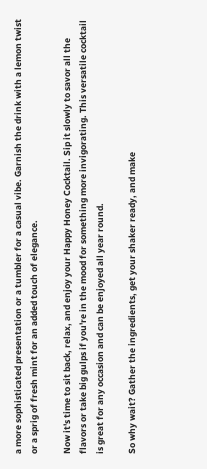a more sophisticated presentation or a tumbler for a casual vibe. Garnish the drink with a lemon twist or a sprig of fresh mint for an added touch of elegance.

Now it's time to sit back, relax, and enjoy your Happy Honey Cocktail. Sip it slowly to savor all the flavors or take big gulps if you're in the mood for something more invigorating. This versatile cocktail is great for any occasion and can be enjoyed all year round.

So why wait? Gather the ingredients, get your shaker ready, and make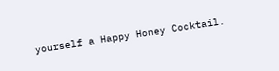yourself a Happy Honey Cocktail.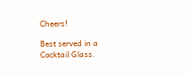Cheers!

Best served in a Cocktail Glass.